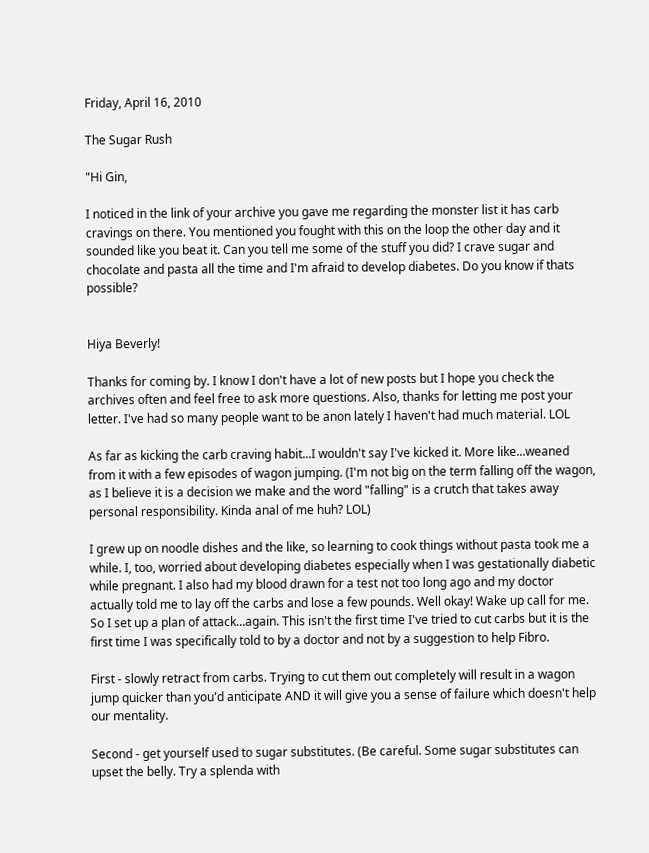Friday, April 16, 2010

The Sugar Rush

"Hi Gin,

I noticed in the link of your archive you gave me regarding the monster list it has carb cravings on there. You mentioned you fought with this on the loop the other day and it sounded like you beat it. Can you tell me some of the stuff you did? I crave sugar and chocolate and pasta all the time and I'm afraid to develop diabetes. Do you know if thats possible?


Hiya Beverly!

Thanks for coming by. I know I don't have a lot of new posts but I hope you check the archives often and feel free to ask more questions. Also, thanks for letting me post your letter. I've had so many people want to be anon lately I haven't had much material. LOL

As far as kicking the carb craving habit...I wouldn't say I've kicked it. More like...weaned from it with a few episodes of wagon jumping. (I'm not big on the term falling off the wagon, as I believe it is a decision we make and the word "falling" is a crutch that takes away personal responsibility. Kinda anal of me huh? LOL)

I grew up on noodle dishes and the like, so learning to cook things without pasta took me a while. I, too, worried about developing diabetes especially when I was gestationally diabetic while pregnant. I also had my blood drawn for a test not too long ago and my doctor actually told me to lay off the carbs and lose a few pounds. Well okay! Wake up call for me. So I set up a plan of attack...again. This isn't the first time I've tried to cut carbs but it is the first time I was specifically told to by a doctor and not by a suggestion to help Fibro.

First - slowly retract from carbs. Trying to cut them out completely will result in a wagon jump quicker than you'd anticipate AND it will give you a sense of failure which doesn't help our mentality.

Second - get yourself used to sugar substitutes. (Be careful. Some sugar substitutes can upset the belly. Try a splenda with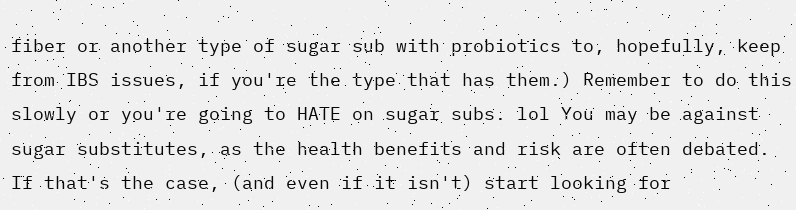fiber or another type of sugar sub with probiotics to, hopefully, keep from IBS issues, if you're the type that has them.) Remember to do this slowly or you're going to HATE on sugar subs. lol You may be against sugar substitutes, as the health benefits and risk are often debated. If that's the case, (and even if it isn't) start looking for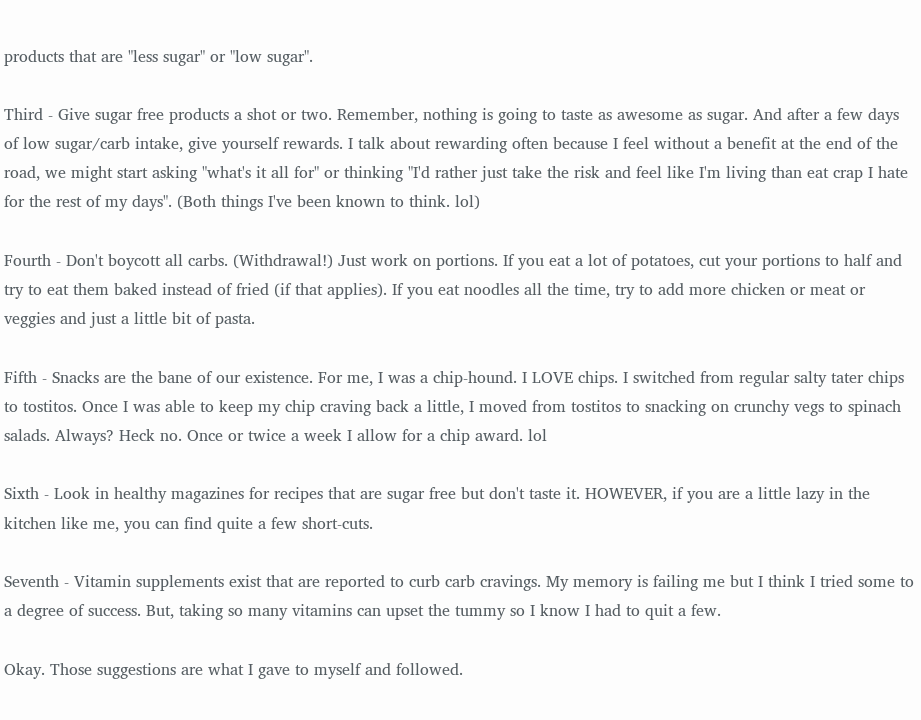products that are "less sugar" or "low sugar".

Third - Give sugar free products a shot or two. Remember, nothing is going to taste as awesome as sugar. And after a few days of low sugar/carb intake, give yourself rewards. I talk about rewarding often because I feel without a benefit at the end of the road, we might start asking "what's it all for" or thinking "I'd rather just take the risk and feel like I'm living than eat crap I hate for the rest of my days". (Both things I've been known to think. lol)

Fourth - Don't boycott all carbs. (Withdrawal!) Just work on portions. If you eat a lot of potatoes, cut your portions to half and try to eat them baked instead of fried (if that applies). If you eat noodles all the time, try to add more chicken or meat or veggies and just a little bit of pasta.

Fifth - Snacks are the bane of our existence. For me, I was a chip-hound. I LOVE chips. I switched from regular salty tater chips to tostitos. Once I was able to keep my chip craving back a little, I moved from tostitos to snacking on crunchy vegs to spinach salads. Always? Heck no. Once or twice a week I allow for a chip award. lol

Sixth - Look in healthy magazines for recipes that are sugar free but don't taste it. HOWEVER, if you are a little lazy in the kitchen like me, you can find quite a few short-cuts.

Seventh - Vitamin supplements exist that are reported to curb carb cravings. My memory is failing me but I think I tried some to a degree of success. But, taking so many vitamins can upset the tummy so I know I had to quit a few.

Okay. Those suggestions are what I gave to myself and followed.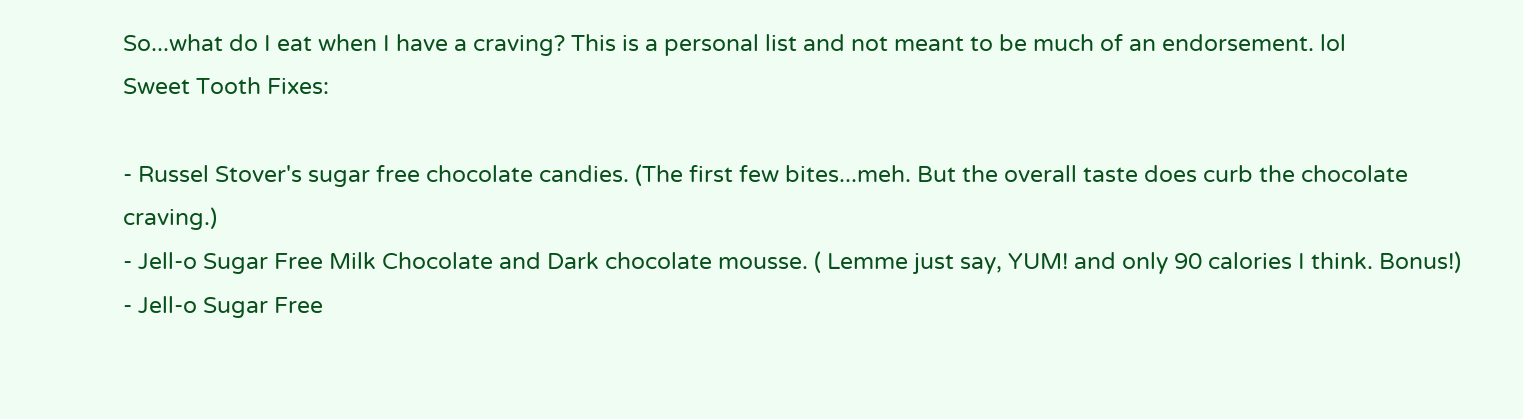So...what do I eat when I have a craving? This is a personal list and not meant to be much of an endorsement. lol
Sweet Tooth Fixes:

- Russel Stover's sugar free chocolate candies. (The first few bites...meh. But the overall taste does curb the chocolate craving.)
- Jell-o Sugar Free Milk Chocolate and Dark chocolate mousse. ( Lemme just say, YUM! and only 90 calories I think. Bonus!)
- Jell-o Sugar Free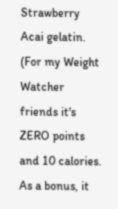Strawberry Acai gelatin. (For my Weight Watcher friends it's ZERO points and 10 calories. As a bonus, it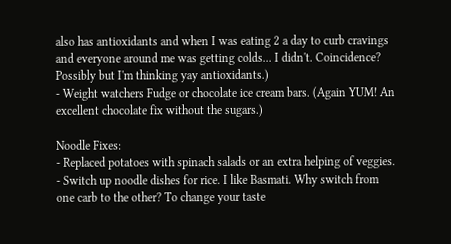also has antioxidants and when I was eating 2 a day to curb cravings and everyone around me was getting colds... I didn't. Coincidence? Possibly but I'm thinking yay antioxidants.)
- Weight watchers Fudge or chocolate ice cream bars. (Again YUM! An excellent chocolate fix without the sugars.)

Noodle Fixes:
- Replaced potatoes with spinach salads or an extra helping of veggies.
- Switch up noodle dishes for rice. I like Basmati. Why switch from one carb to the other? To change your taste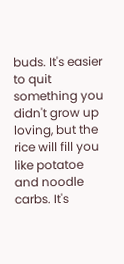buds. It's easier to quit something you didn't grow up loving, but the rice will fill you like potatoe and noodle carbs. It's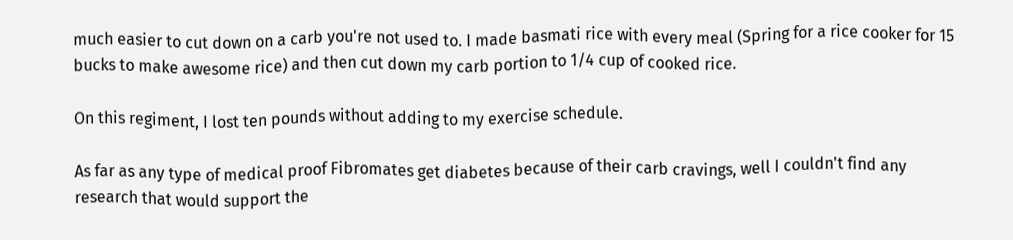much easier to cut down on a carb you're not used to. I made basmati rice with every meal (Spring for a rice cooker for 15 bucks to make awesome rice) and then cut down my carb portion to 1/4 cup of cooked rice.

On this regiment, I lost ten pounds without adding to my exercise schedule.

As far as any type of medical proof Fibromates get diabetes because of their carb cravings, well I couldn't find any research that would support the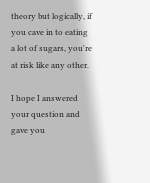theory but logically, if you cave in to eating a lot of sugars, you're at risk like any other.

I hope I answered your question and gave you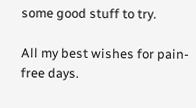some good stuff to try.

All my best wishes for pain-free days.